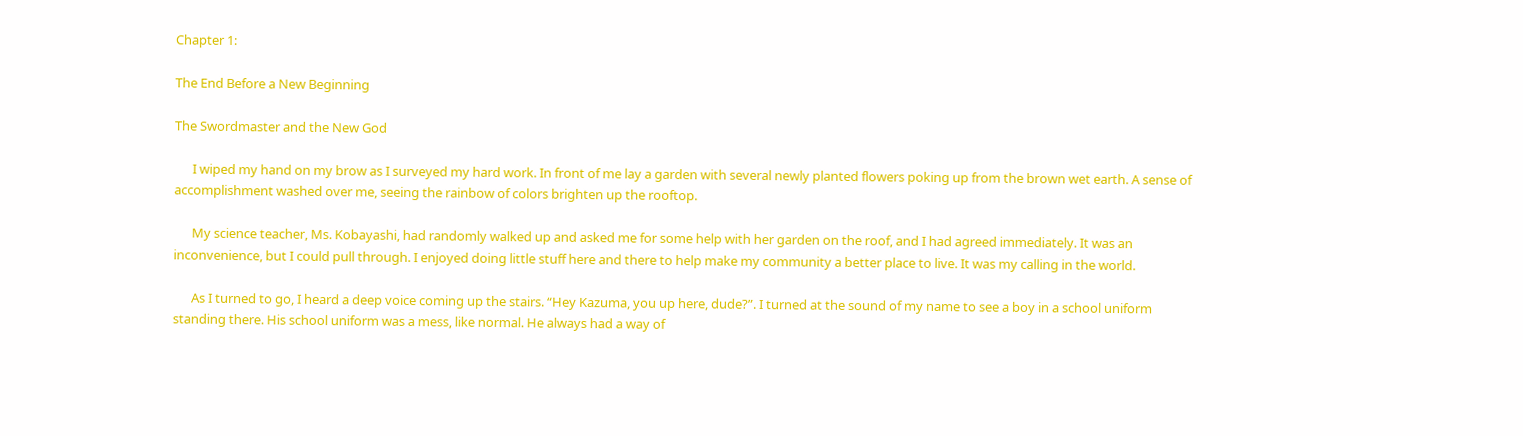Chapter 1:

The End Before a New Beginning

The Swordmaster and the New God

      I wiped my hand on my brow as I surveyed my hard work. In front of me lay a garden with several newly planted flowers poking up from the brown wet earth. A sense of accomplishment washed over me, seeing the rainbow of colors brighten up the rooftop.

      My science teacher, Ms. Kobayashi, had randomly walked up and asked me for some help with her garden on the roof, and I had agreed immediately. It was an inconvenience, but I could pull through. I enjoyed doing little stuff here and there to help make my community a better place to live. It was my calling in the world.

      As I turned to go, I heard a deep voice coming up the stairs. “Hey Kazuma, you up here, dude?”. I turned at the sound of my name to see a boy in a school uniform standing there. His school uniform was a mess, like normal. He always had a way of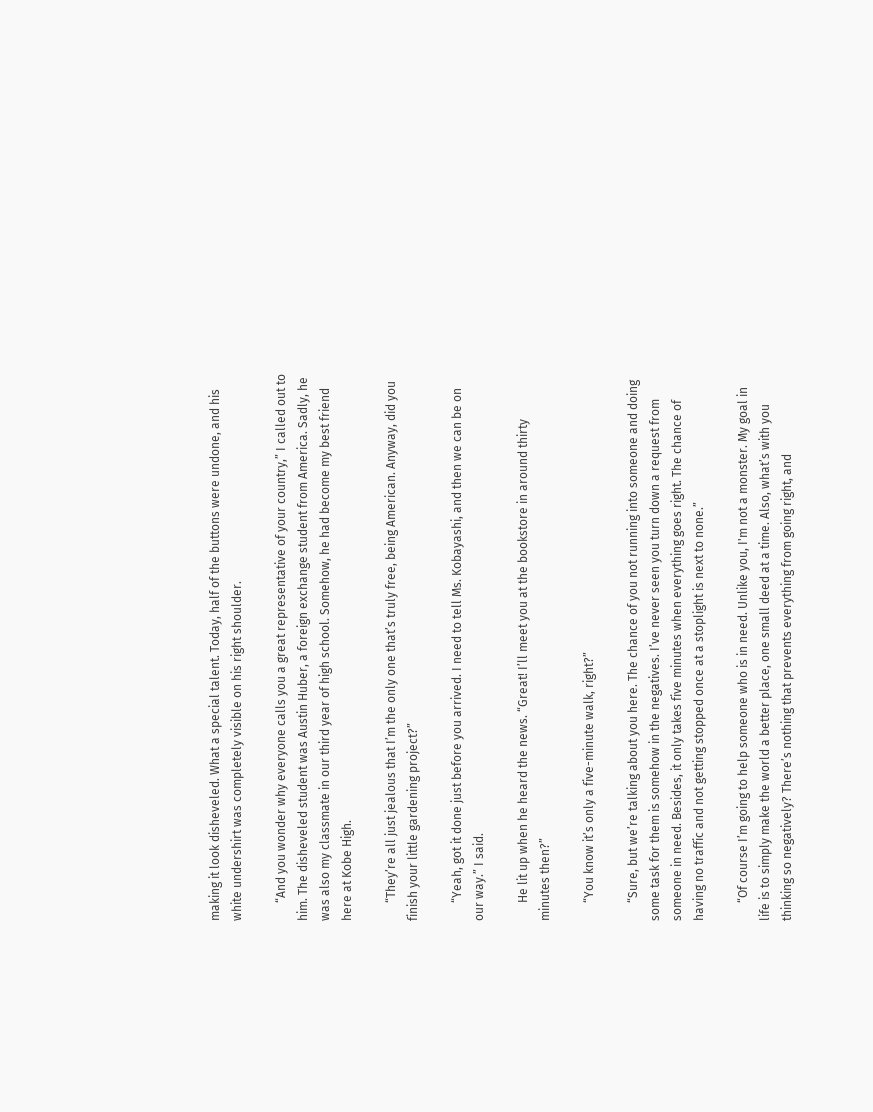making it look disheveled. What a special talent. Today, half of the buttons were undone, and his white undershirt was completely visible on his right shoulder.

      “And you wonder why everyone calls you a great representative of your country,” I called out to him. The disheveled student was Austin Huber, a foreign exchange student from America. Sadly, he was also my classmate in our third year of high school. Somehow, he had become my best friend here at Kobe High.

      “They’re all just jealous that I’m the only one that’s truly free, being American. Anyway, did you finish your little gardening project?”

      “Yeah, got it done just before you arrived. I need to tell Ms. Kobayashi, and then we can be on our way.” I said.

      He lit up when he heard the news. “Great! I’ll meet you at the bookstore in around thirty minutes then?”

      “You know it’s only a five-minute walk, right?”

      “Sure, but we’re talking about you here. The chance of you not running into someone and doing some task for them is somehow in the negatives. I’ve never seen you turn down a request from someone in need. Besides, it only takes five minutes when everything goes right. The chance of having no traffic and not getting stopped once at a stoplight is next to none.”

      “Of course I’m going to help someone who is in need. Unlike you, I'm not a monster. My goal in life is to simply make the world a better place, one small deed at a time. Also, what’s with you thinking so negatively? There’s nothing that prevents everything from going right, and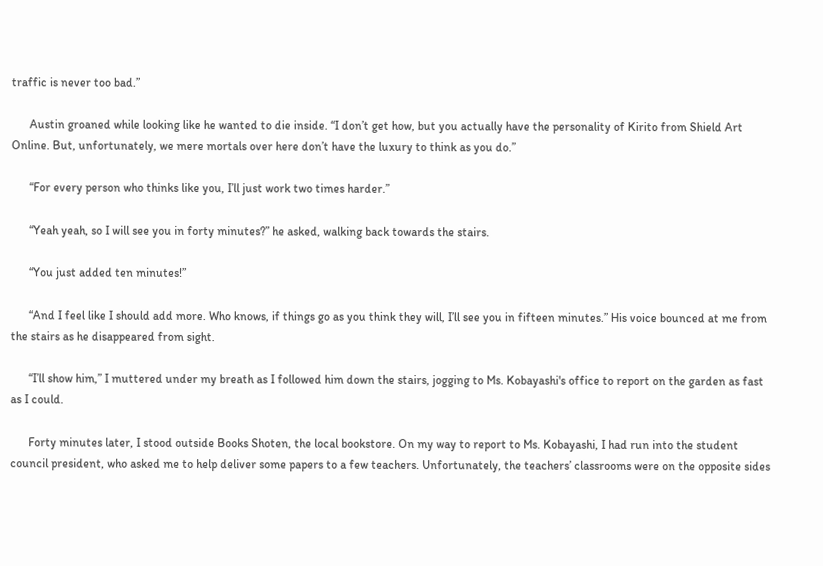traffic is never too bad.”

      Austin groaned while looking like he wanted to die inside. “I don’t get how, but you actually have the personality of Kirito from Shield Art Online. But, unfortunately, we mere mortals over here don’t have the luxury to think as you do.”

      “For every person who thinks like you, I’ll just work two times harder.”

      “Yeah yeah, so I will see you in forty minutes?” he asked, walking back towards the stairs.

      “You just added ten minutes!”

      “And I feel like I should add more. Who knows, if things go as you think they will, I’ll see you in fifteen minutes.” His voice bounced at me from the stairs as he disappeared from sight.

      “I’ll show him,” I muttered under my breath as I followed him down the stairs, jogging to Ms. Kobayashi's office to report on the garden as fast as I could.

      Forty minutes later, I stood outside Books Shoten, the local bookstore. On my way to report to Ms. Kobayashi, I had run into the student council president, who asked me to help deliver some papers to a few teachers. Unfortunately, the teachers’ classrooms were on the opposite sides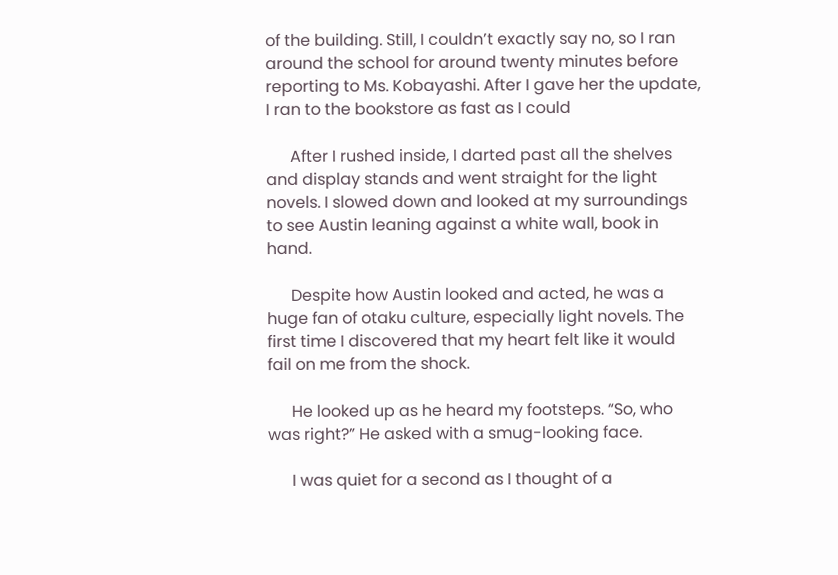of the building. Still, I couldn’t exactly say no, so I ran around the school for around twenty minutes before reporting to Ms. Kobayashi. After I gave her the update, I ran to the bookstore as fast as I could

      After I rushed inside, I darted past all the shelves and display stands and went straight for the light novels. I slowed down and looked at my surroundings to see Austin leaning against a white wall, book in hand.

      Despite how Austin looked and acted, he was a huge fan of otaku culture, especially light novels. The first time I discovered that my heart felt like it would fail on me from the shock.

      He looked up as he heard my footsteps. “So, who was right?” He asked with a smug-looking face.

      I was quiet for a second as I thought of a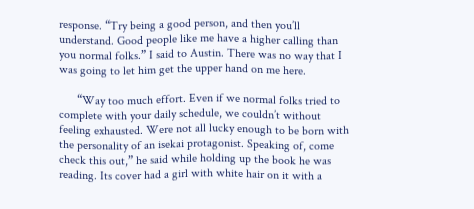response. “Try being a good person, and then you’ll understand. Good people like me have a higher calling than you normal folks.” I said to Austin. There was no way that I was going to let him get the upper hand on me here.

      “Way too much effort. Even if we normal folks tried to complete with your daily schedule, we couldn’t without feeling exhausted. Were not all lucky enough to be born with the personality of an isekai protagonist. Speaking of, come check this out,” he said while holding up the book he was reading. Its cover had a girl with white hair on it with a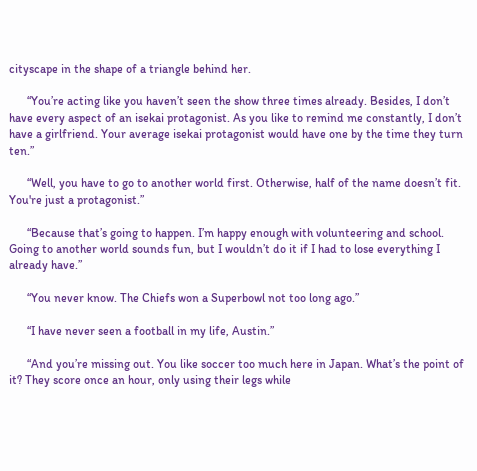cityscape in the shape of a triangle behind her.

      “You’re acting like you haven’t seen the show three times already. Besides, I don’t have every aspect of an isekai protagonist. As you like to remind me constantly, I don’t have a girlfriend. Your average isekai protagonist would have one by the time they turn ten.”

      “Well, you have to go to another world first. Otherwise, half of the name doesn’t fit. You're just a protagonist.”

      “Because that’s going to happen. I’m happy enough with volunteering and school. Going to another world sounds fun, but I wouldn’t do it if I had to lose everything I already have.”

      “You never know. The Chiefs won a Superbowl not too long ago.”

      “I have never seen a football in my life, Austin.”

      “And you’re missing out. You like soccer too much here in Japan. What’s the point of it? They score once an hour, only using their legs while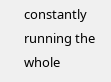constantly running the whole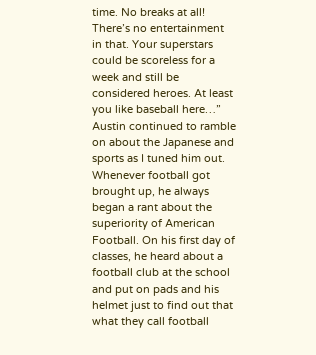time. No breaks at all! There’s no entertainment in that. Your superstars could be scoreless for a week and still be considered heroes. At least you like baseball here…” Austin continued to ramble on about the Japanese and sports as I tuned him out. Whenever football got brought up, he always began a rant about the superiority of American Football. On his first day of classes, he heard about a football club at the school and put on pads and his helmet just to find out that what they call football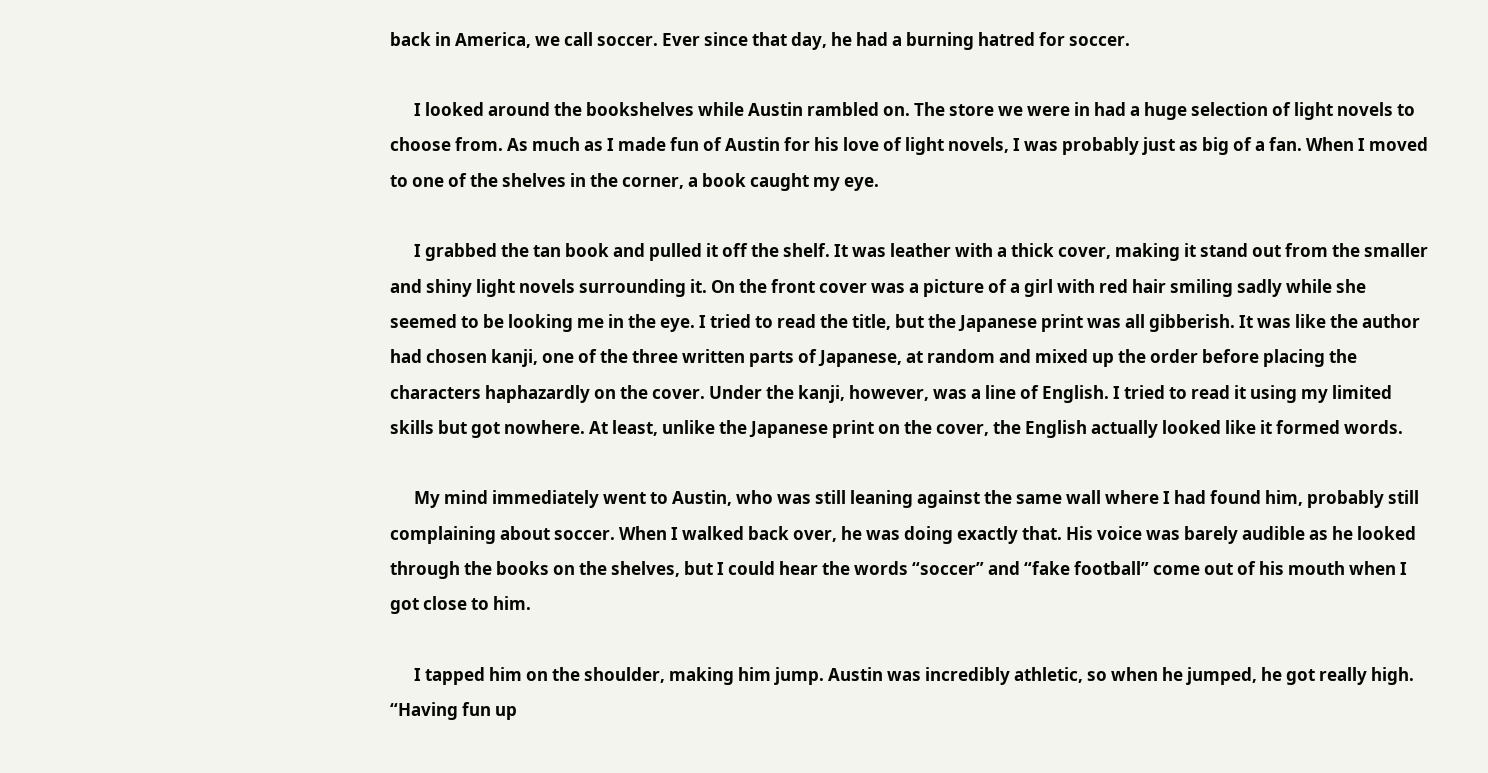back in America, we call soccer. Ever since that day, he had a burning hatred for soccer.

      I looked around the bookshelves while Austin rambled on. The store we were in had a huge selection of light novels to choose from. As much as I made fun of Austin for his love of light novels, I was probably just as big of a fan. When I moved to one of the shelves in the corner, a book caught my eye.

      I grabbed the tan book and pulled it off the shelf. It was leather with a thick cover, making it stand out from the smaller and shiny light novels surrounding it. On the front cover was a picture of a girl with red hair smiling sadly while she seemed to be looking me in the eye. I tried to read the title, but the Japanese print was all gibberish. It was like the author had chosen kanji, one of the three written parts of Japanese, at random and mixed up the order before placing the characters haphazardly on the cover. Under the kanji, however, was a line of English. I tried to read it using my limited skills but got nowhere. At least, unlike the Japanese print on the cover, the English actually looked like it formed words.

      My mind immediately went to Austin, who was still leaning against the same wall where I had found him, probably still complaining about soccer. When I walked back over, he was doing exactly that. His voice was barely audible as he looked through the books on the shelves, but I could hear the words “soccer” and “fake football” come out of his mouth when I got close to him.

      I tapped him on the shoulder, making him jump. Austin was incredibly athletic, so when he jumped, he got really high. “Having fun up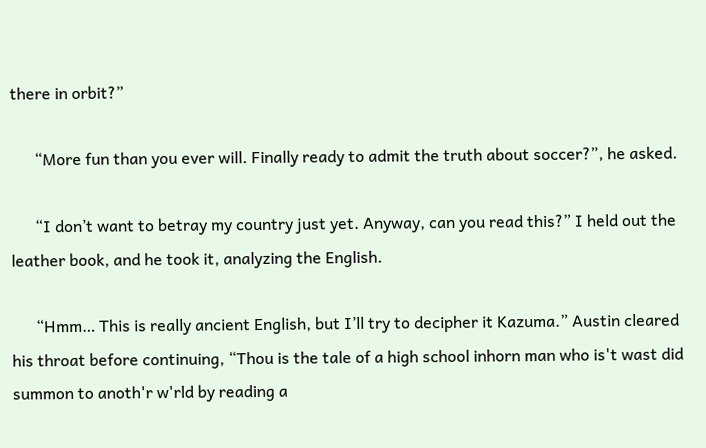there in orbit?”

      “More fun than you ever will. Finally ready to admit the truth about soccer?”, he asked.

      “I don’t want to betray my country just yet. Anyway, can you read this?” I held out the leather book, and he took it, analyzing the English.

      “Hmm… This is really ancient English, but I’ll try to decipher it Kazuma.” Austin cleared his throat before continuing, “Thou is the tale of a high school inhorn man who is't wast did summon to anoth'r w'rld by reading a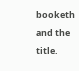booketh and the title.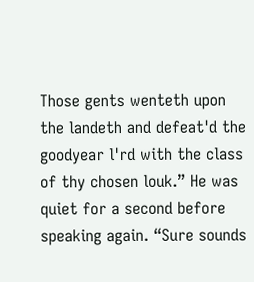Those gents wenteth upon the landeth and defeat'd the goodyear l'rd with the class of thy chosen louk.” He was quiet for a second before speaking again. “Sure sounds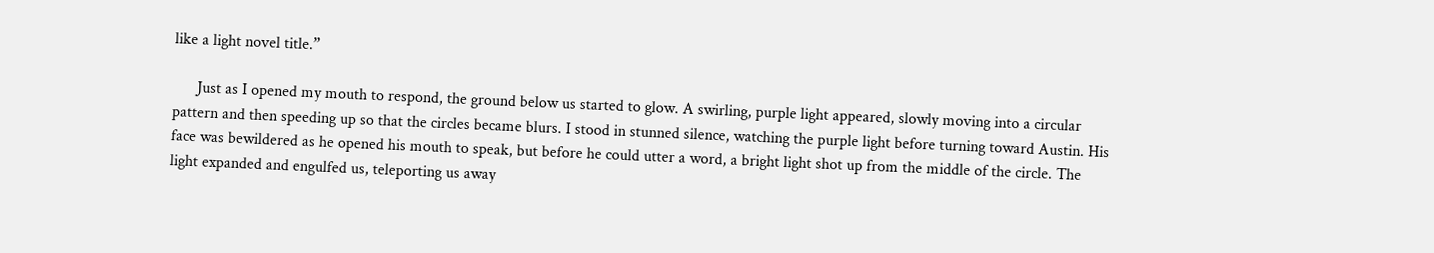like a light novel title.”

      Just as I opened my mouth to respond, the ground below us started to glow. A swirling, purple light appeared, slowly moving into a circular pattern and then speeding up so that the circles became blurs. I stood in stunned silence, watching the purple light before turning toward Austin. His face was bewildered as he opened his mouth to speak, but before he could utter a word, a bright light shot up from the middle of the circle. The light expanded and engulfed us, teleporting us away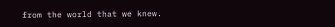from the world that we knew.